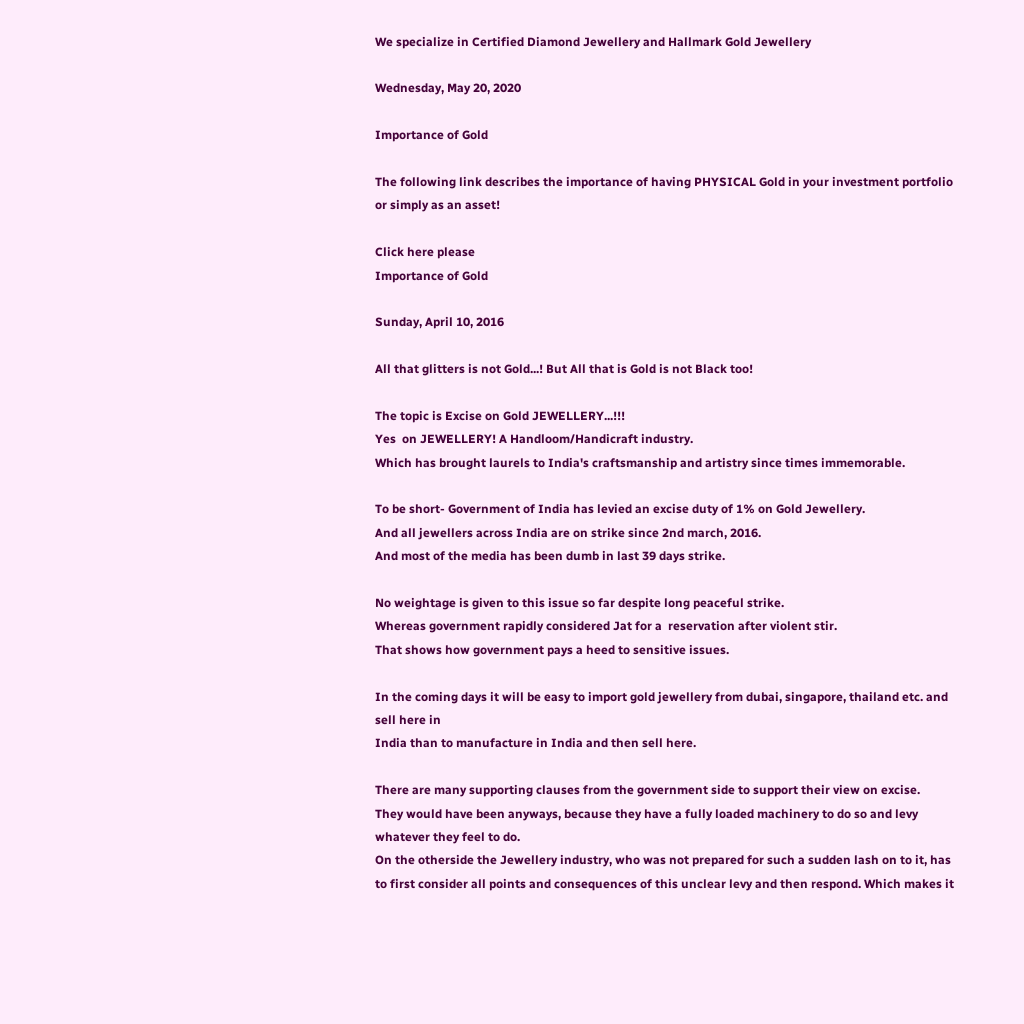We specialize in Certified Diamond Jewellery and Hallmark Gold Jewellery

Wednesday, May 20, 2020

Importance of Gold

The following link describes the importance of having PHYSICAL Gold in your investment portfolio or simply as an asset!

Click here please
Importance of Gold

Sunday, April 10, 2016

All that glitters is not Gold...! But All that is Gold is not Black too!

The topic is Excise on Gold JEWELLERY...!!!
Yes  on JEWELLERY! A Handloom/Handicraft industry.
Which has brought laurels to India's craftsmanship and artistry since times immemorable.

To be short- Government of India has levied an excise duty of 1% on Gold Jewellery.
And all jewellers across India are on strike since 2nd march, 2016.
And most of the media has been dumb in last 39 days strike.

No weightage is given to this issue so far despite long peaceful strike.
Whereas government rapidly considered Jat for a  reservation after violent stir.
That shows how government pays a heed to sensitive issues.

In the coming days it will be easy to import gold jewellery from dubai, singapore, thailand etc. and sell here in
India than to manufacture in India and then sell here.

There are many supporting clauses from the government side to support their view on excise.
They would have been anyways, because they have a fully loaded machinery to do so and levy whatever they feel to do.
On the otherside the Jewellery industry, who was not prepared for such a sudden lash on to it, has to first consider all points and consequences of this unclear levy and then respond. Which makes it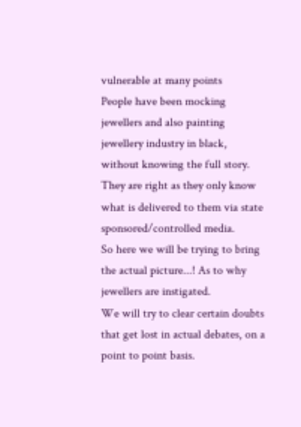vulnerable at many points
People have been mocking jewellers and also painting jewellery industry in black, without knowing the full story. They are right as they only know what is delivered to them via state sponsored/controlled media.
So here we will be trying to bring the actual picture...! As to why jewellers are instigated.
We will try to clear certain doubts that get lost in actual debates, on a point to point basis.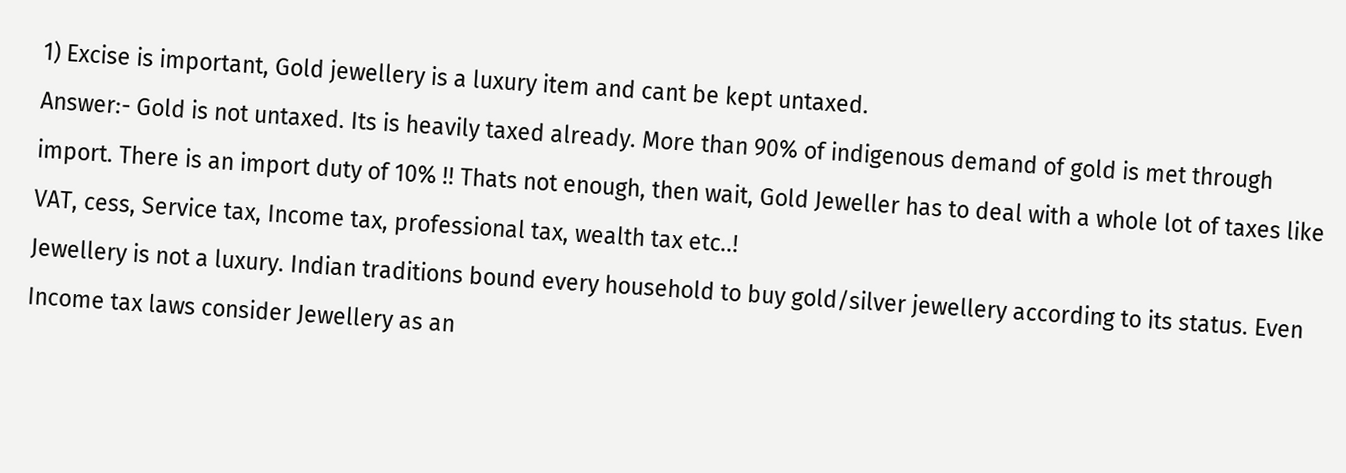1) Excise is important, Gold jewellery is a luxury item and cant be kept untaxed.
Answer:- Gold is not untaxed. Its is heavily taxed already. More than 90% of indigenous demand of gold is met through import. There is an import duty of 10% !! Thats not enough, then wait, Gold Jeweller has to deal with a whole lot of taxes like VAT, cess, Service tax, Income tax, professional tax, wealth tax etc..!
Jewellery is not a luxury. Indian traditions bound every household to buy gold/silver jewellery according to its status. Even Income tax laws consider Jewellery as an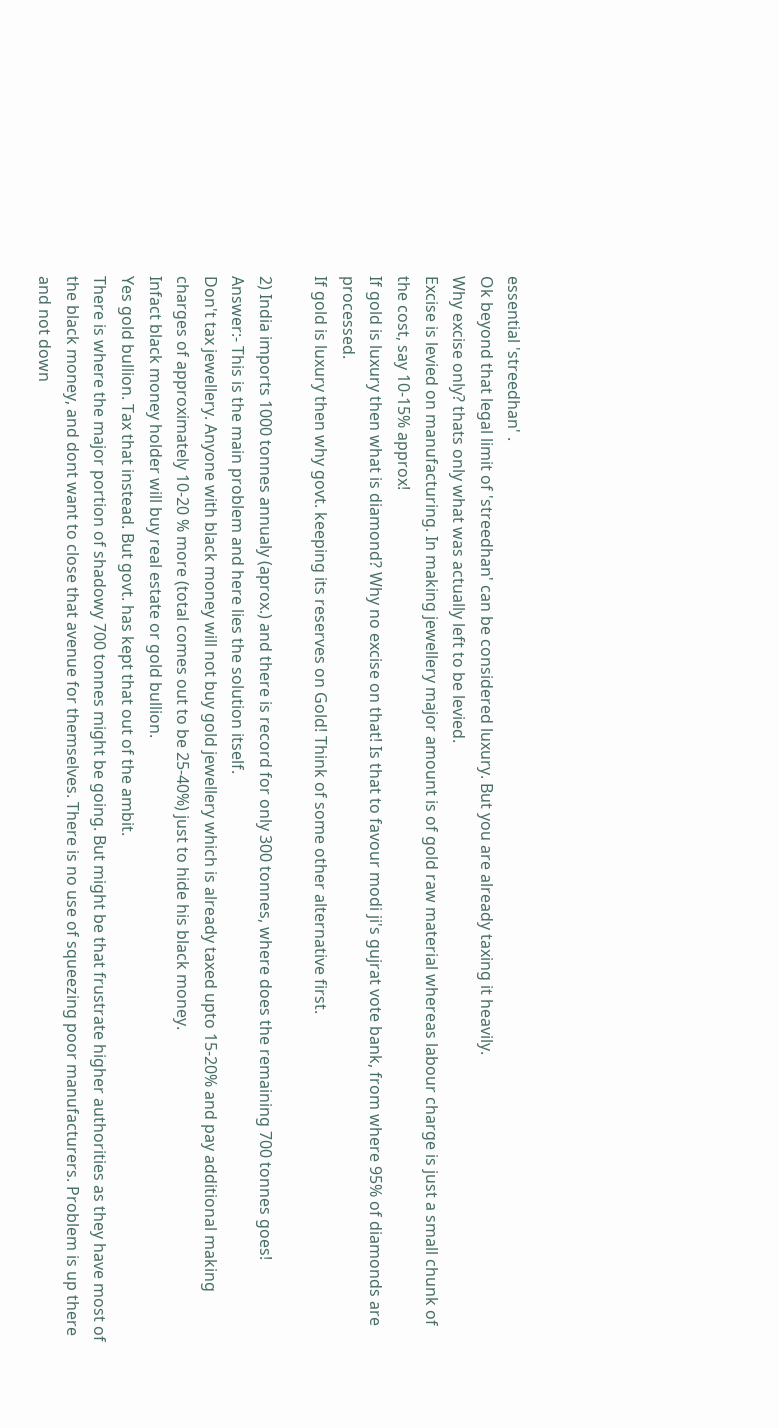essential 'streedhan' .
Ok beyond that legal limit of 'streedhan' can be considered luxury. But you are already taxing it heavily.
Why excise only? thats only what was actually left to be levied.
Excise is levied on manufacturing. In making jewellery major amount is of gold raw material whereas labour charge is just a small chunk of the cost, say 10-15% approx!
If gold is luxury then what is diamond? Why no excise on that! Is that to favour modi ji's gujrat vote bank, from where 95% of diamonds are processed.
If gold is luxury then why govt. keeping its reserves on Gold! Think of some other alternative first.

2) India imports 1000 tonnes annualy (aprox.) and there is record for only 300 tonnes, where does the remaining 700 tonnes goes!
Answer:- This is the main problem and here lies the solution itself.
Don't tax jewellery. Anyone with black money will not buy gold jewellery which is already taxed upto 15-20% and pay additional making charges of approximately 10-20 % more (total comes out to be 25-40%) just to hide his black money.
Infact black money holder will buy real estate or gold bullion.
Yes gold bullion. Tax that instead. But govt. has kept that out of the ambit.
There is where the major portion of shadowy 700 tonnes might be going. But might be that frustrate higher authorities as they have most of the black money, and dont want to close that avenue for themselves. There is no use of squeezing poor manufacturers. Problem is up there and not down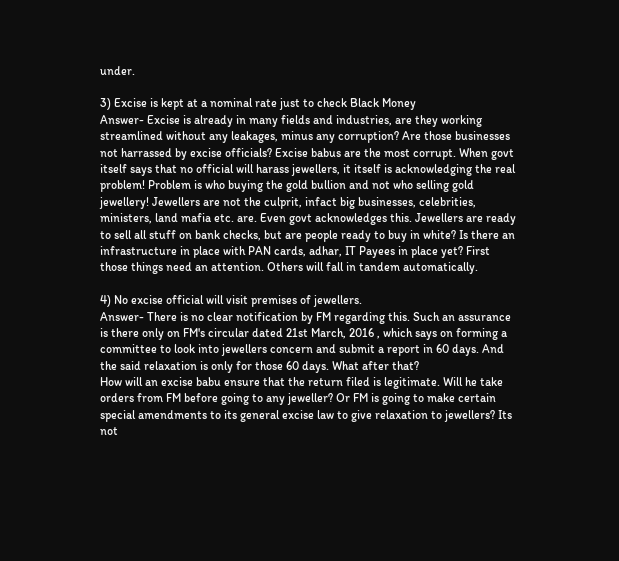under.

3) Excise is kept at a nominal rate just to check Black Money
Answer- Excise is already in many fields and industries, are they working streamlined without any leakages, minus any corruption? Are those businesses not harrassed by excise officials? Excise babus are the most corrupt. When govt itself says that no official will harass jewellers, it itself is acknowledging the real problem! Problem is who buying the gold bullion and not who selling gold jewellery! Jewellers are not the culprit, infact big businesses, celebrities, ministers, land mafia etc. are. Even govt acknowledges this. Jewellers are ready to sell all stuff on bank checks, but are people ready to buy in white? Is there an infrastructure in place with PAN cards, adhar, IT Payees in place yet? First those things need an attention. Others will fall in tandem automatically.

4) No excise official will visit premises of jewellers.
Answer- There is no clear notification by FM regarding this. Such an assurance is there only on FM's circular dated 21st March, 2016 , which says on forming a committee to look into jewellers concern and submit a report in 60 days. And the said relaxation is only for those 60 days. What after that?
How will an excise babu ensure that the return filed is legitimate. Will he take orders from FM before going to any jeweller? Or FM is going to make certain special amendments to its general excise law to give relaxation to jewellers? Its not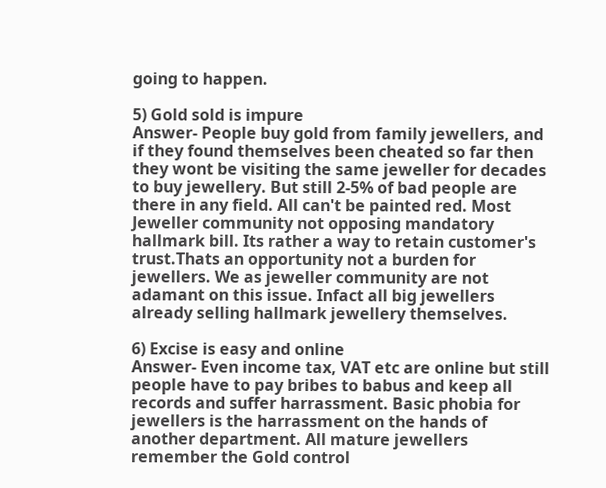going to happen.

5) Gold sold is impure
Answer- People buy gold from family jewellers, and if they found themselves been cheated so far then they wont be visiting the same jeweller for decades to buy jewellery. But still 2-5% of bad people are there in any field. All can't be painted red. Most Jeweller community not opposing mandatory hallmark bill. Its rather a way to retain customer's trust.Thats an opportunity not a burden for jewellers. We as jeweller community are not adamant on this issue. Infact all big jewellers already selling hallmark jewellery themselves.

6) Excise is easy and online
Answer- Even income tax, VAT etc are online but still people have to pay bribes to babus and keep all records and suffer harrassment. Basic phobia for jewellers is the harrassment on the hands of another department. All mature jewellers remember the Gold control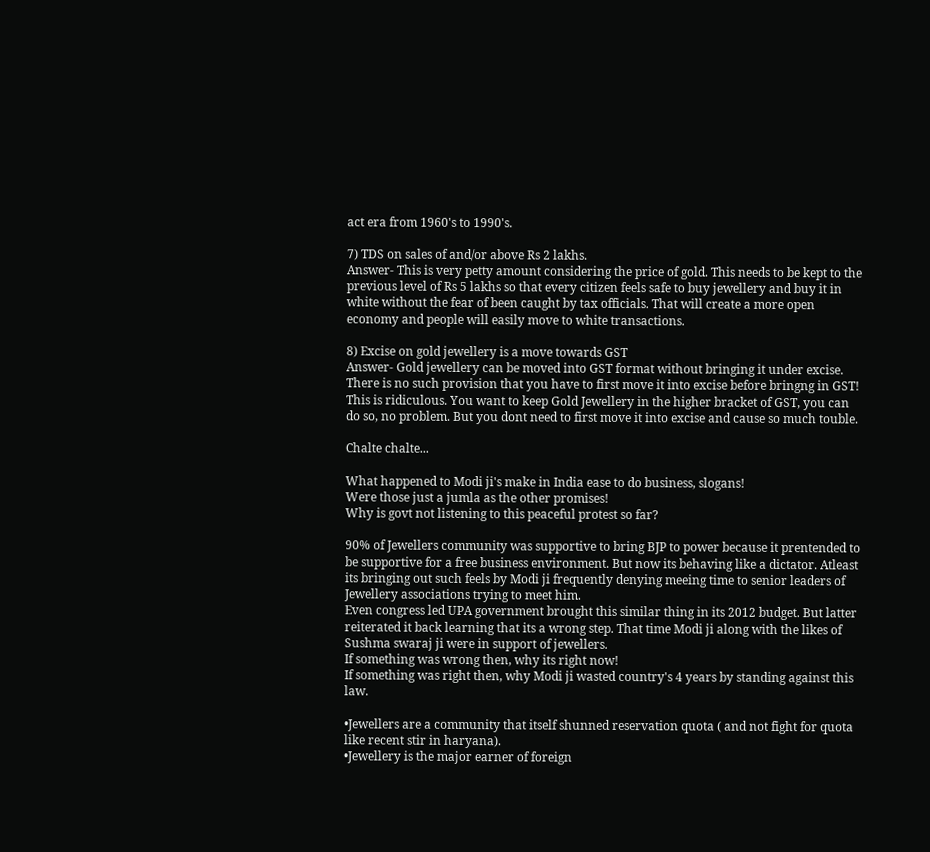act era from 1960's to 1990's.

7) TDS on sales of and/or above Rs 2 lakhs.
Answer- This is very petty amount considering the price of gold. This needs to be kept to the previous level of Rs 5 lakhs so that every citizen feels safe to buy jewellery and buy it in white without the fear of been caught by tax officials. That will create a more open economy and people will easily move to white transactions.

8) Excise on gold jewellery is a move towards GST
Answer- Gold jewellery can be moved into GST format without bringing it under excise. There is no such provision that you have to first move it into excise before bringng in GST! This is ridiculous. You want to keep Gold Jewellery in the higher bracket of GST, you can do so, no problem. But you dont need to first move it into excise and cause so much touble.

Chalte chalte...

What happened to Modi ji's make in India ease to do business, slogans!
Were those just a jumla as the other promises!
Why is govt not listening to this peaceful protest so far?

90% of Jewellers community was supportive to bring BJP to power because it prentended to be supportive for a free business environment. But now its behaving like a dictator. Atleast its bringing out such feels by Modi ji frequently denying meeing time to senior leaders of Jewellery associations trying to meet him.
Even congress led UPA government brought this similar thing in its 2012 budget. But latter reiterated it back learning that its a wrong step. That time Modi ji along with the likes of Sushma swaraj ji were in support of jewellers.
If something was wrong then, why its right now!
If something was right then, why Modi ji wasted country's 4 years by standing against this law.

•Jewellers are a community that itself shunned reservation quota ( and not fight for quota like recent stir in haryana).
•Jewellery is the major earner of foreign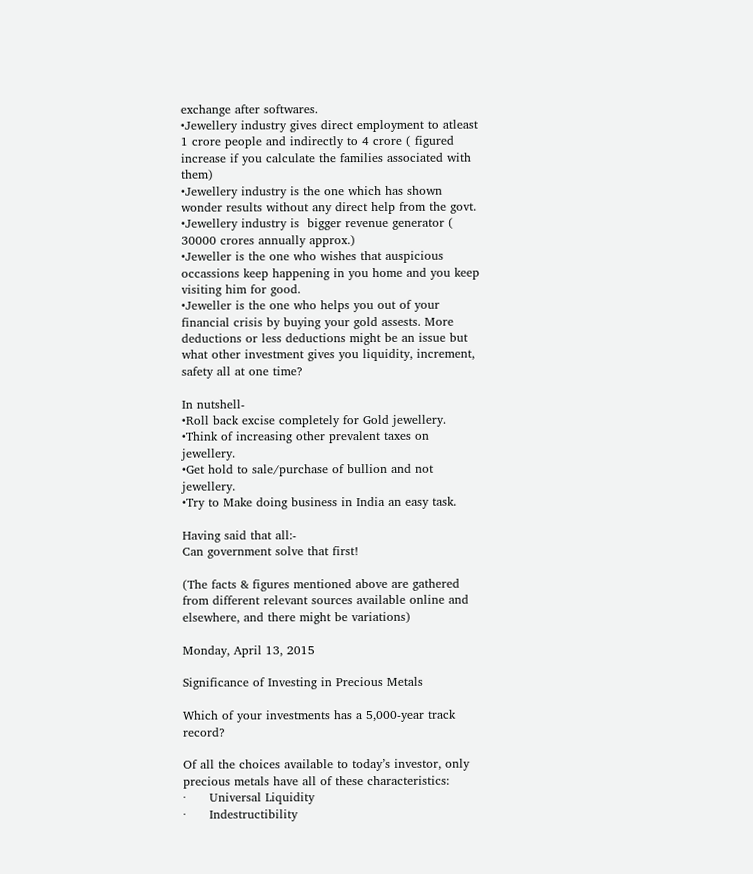exchange after softwares.
•Jewellery industry gives direct employment to atleast 1 crore people and indirectly to 4 crore ( figured increase if you calculate the families associated with them)
•Jewellery industry is the one which has shown wonder results without any direct help from the govt.
•Jewellery industry is  bigger revenue generator ( 30000 crores annually approx.)
•Jeweller is the one who wishes that auspicious occassions keep happening in you home and you keep visiting him for good.
•Jeweller is the one who helps you out of your financial crisis by buying your gold assests. More deductions or less deductions might be an issue but what other investment gives you liquidity, increment, safety all at one time?

In nutshell-
•Roll back excise completely for Gold jewellery.
•Think of increasing other prevalent taxes on jewellery.
•Get hold to sale/purchase of bullion and not jewellery.
•Try to Make doing business in India an easy task.

Having said that all:-
Can government solve that first!

(The facts & figures mentioned above are gathered from different relevant sources available online and elsewhere, and there might be variations)

Monday, April 13, 2015

Significance of Investing in Precious Metals

Which of your investments has a 5,000-year track record?

Of all the choices available to today’s investor, only precious metals have all of these characteristics:
·      Universal Liquidity
·      Indestructibility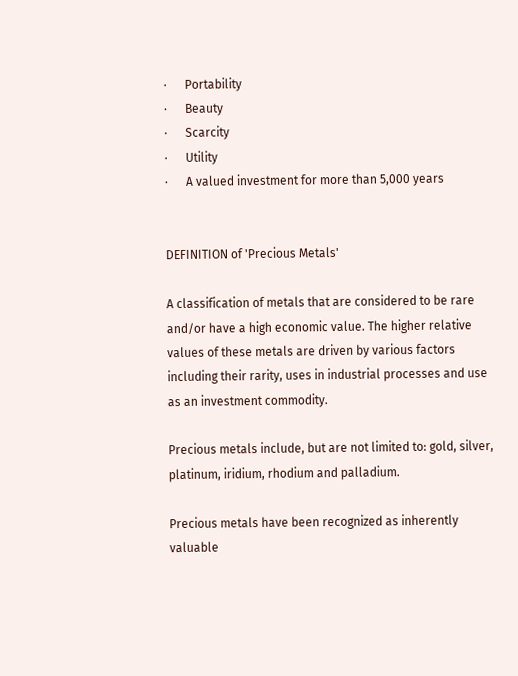·      Portability
·      Beauty
·      Scarcity
·      Utility
·      A valued investment for more than 5,000 years


DEFINITION of 'Precious Metals'

A classification of metals that are considered to be rare and/or have a high economic value. The higher relative values of these metals are driven by various factors including their rarity, uses in industrial processes and use as an investment commodity.

Precious metals include, but are not limited to: gold, silver, platinum, iridium, rhodium and palladium.

Precious metals have been recognized as inherently valuable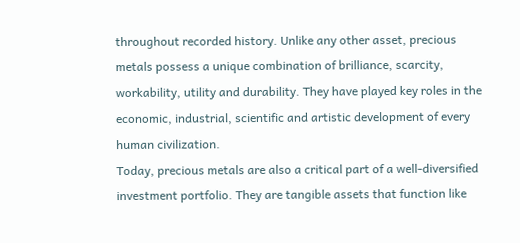throughout recorded history. Unlike any other asset, precious metals possess a unique combination of brilliance, scarcity, workability, utility and durability. They have played key roles in the economic, industrial, scientific and artistic development of every human civilization.
Today, precious metals are also a critical part of a well-diversified investment portfolio. They are tangible assets that function like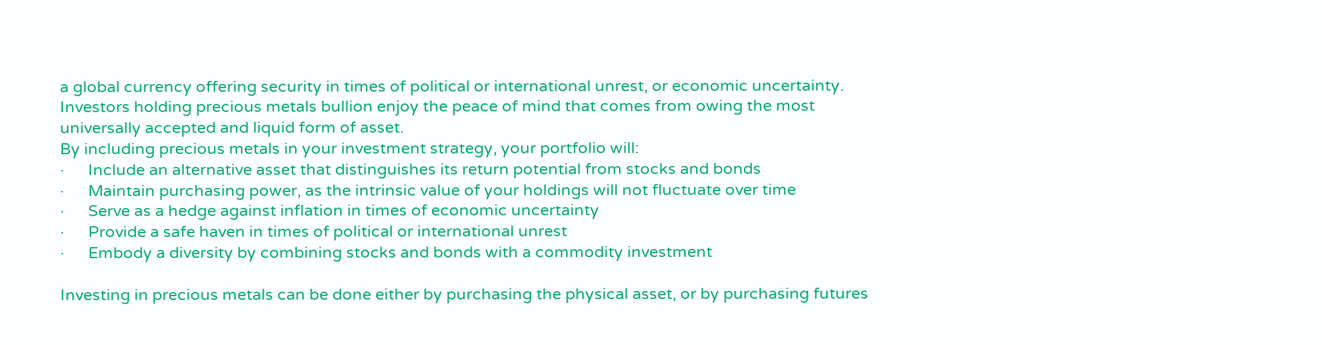a global currency offering security in times of political or international unrest, or economic uncertainty. Investors holding precious metals bullion enjoy the peace of mind that comes from owing the most universally accepted and liquid form of asset.
By including precious metals in your investment strategy, your portfolio will:
·      Include an alternative asset that distinguishes its return potential from stocks and bonds
·      Maintain purchasing power, as the intrinsic value of your holdings will not fluctuate over time
·      Serve as a hedge against inflation in times of economic uncertainty
·      Provide a safe haven in times of political or international unrest
·      Embody a diversity by combining stocks and bonds with a commodity investment

Investing in precious metals can be done either by purchasing the physical asset, or by purchasing futures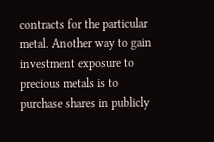contracts for the particular metal. Another way to gain investment exposure to precious metals is to purchase shares in publicly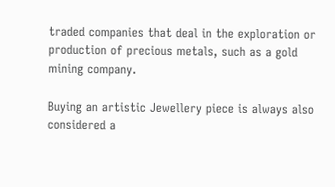traded companies that deal in the exploration or production of precious metals, such as a gold mining company.

Buying an artistic Jewellery piece is always also considered a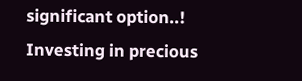significant option..! Investing in precious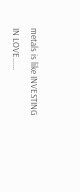metals is like INVESTING IN LOVE......